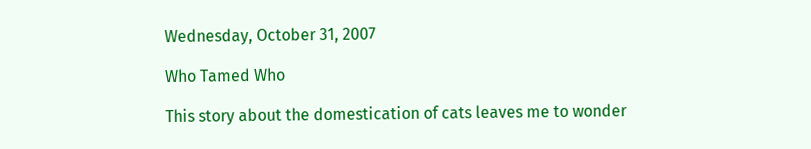Wednesday, October 31, 2007

Who Tamed Who

This story about the domestication of cats leaves me to wonder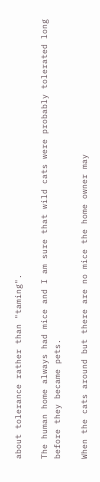about tolerance rather than "taming".

The human home always had mice and I am sure that wild cats were probably tolerated long before they became pets.

When the cats around but there are no mice the home owner may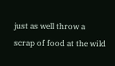just as well throw a scrap of food at the wild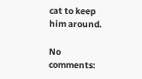cat to keep him around.

No comments: